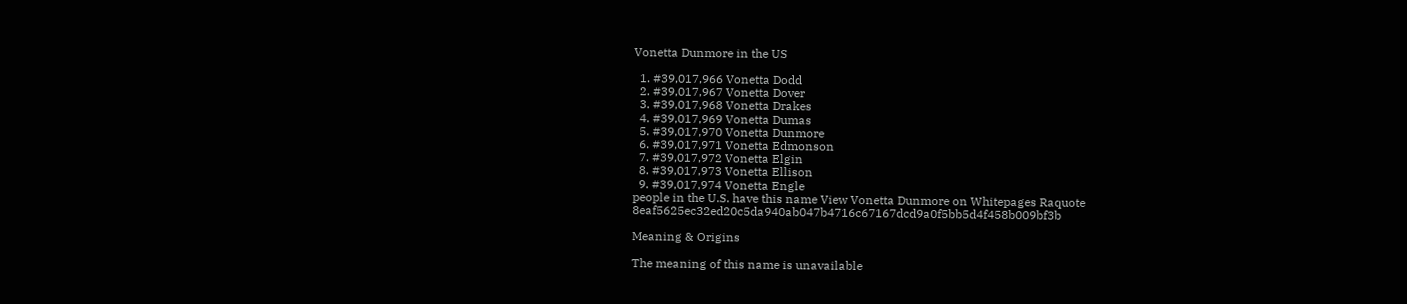Vonetta Dunmore in the US

  1. #39,017,966 Vonetta Dodd
  2. #39,017,967 Vonetta Dover
  3. #39,017,968 Vonetta Drakes
  4. #39,017,969 Vonetta Dumas
  5. #39,017,970 Vonetta Dunmore
  6. #39,017,971 Vonetta Edmonson
  7. #39,017,972 Vonetta Elgin
  8. #39,017,973 Vonetta Ellison
  9. #39,017,974 Vonetta Engle
people in the U.S. have this name View Vonetta Dunmore on Whitepages Raquote 8eaf5625ec32ed20c5da940ab047b4716c67167dcd9a0f5bb5d4f458b009bf3b

Meaning & Origins

The meaning of this name is unavailable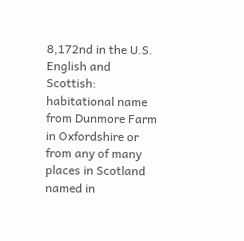8,172nd in the U.S.
English and Scottish: habitational name from Dunmore Farm in Oxfordshire or from any of many places in Scotland named in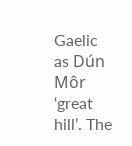Gaelic as Dún Môr ‘great hill’. The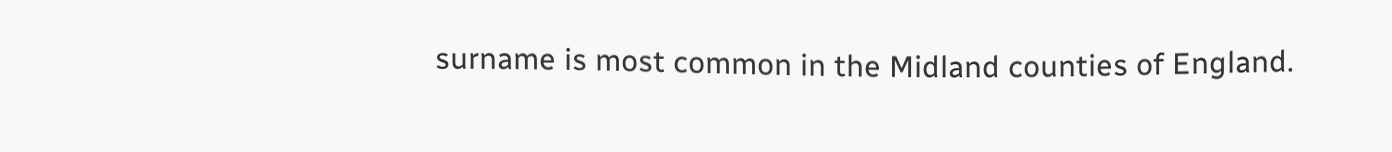surname is most common in the Midland counties of England.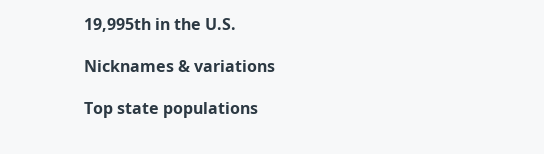19,995th in the U.S.

Nicknames & variations

Top state populations